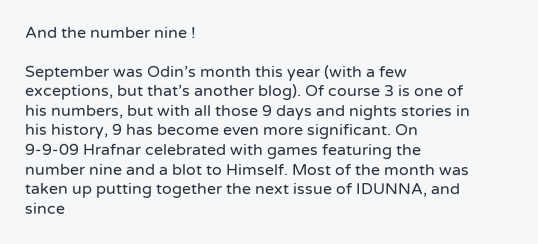And the number nine !

September was Odin’s month this year (with a few exceptions, but that’s another blog). Of course 3 is one of his numbers, but with all those 9 days and nights stories in his history, 9 has become even more significant. On 9-9-09 Hrafnar celebrated with games featuring the number nine and a blot to Himself. Most of the month was taken up putting together the next issue of IDUNNA, and since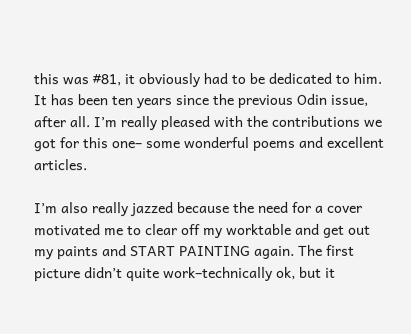this was #81, it obviously had to be dedicated to him. It has been ten years since the previous Odin issue, after all. I’m really pleased with the contributions we got for this one– some wonderful poems and excellent articles.

I’m also really jazzed because the need for a cover motivated me to clear off my worktable and get out my paints and START PAINTING again. The first picture didn’t quite work–technically ok, but it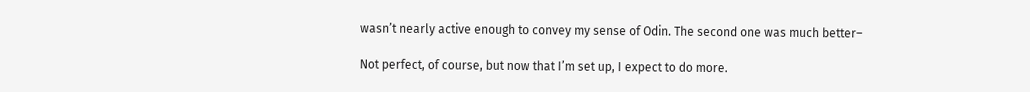wasn’t nearly active enough to convey my sense of Odin. The second one was much better–

Not perfect, of course, but now that I’m set up, I expect to do more.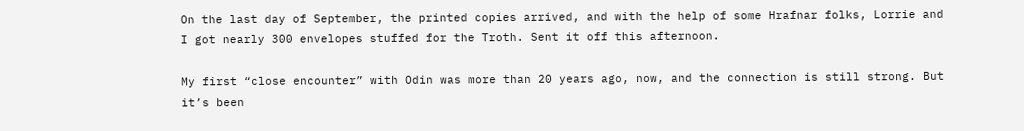On the last day of September, the printed copies arrived, and with the help of some Hrafnar folks, Lorrie and I got nearly 300 envelopes stuffed for the Troth. Sent it off this afternoon.

My first “close encounter” with Odin was more than 20 years ago, now, and the connection is still strong. But it’s been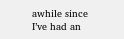awhile since I’ve had an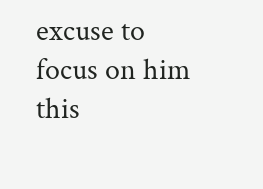excuse to focus on him this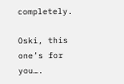completely.

Oski, this one’s for you….